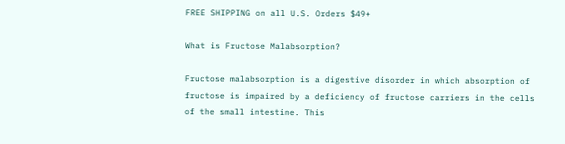FREE SHIPPING on all U.S. Orders $49+

What is Fructose Malabsorption?

Fructose malabsorption is a digestive disorder in which absorption of fructose is impaired by a deficiency of fructose carriers in the cells of the small intestine. This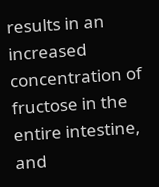results in an increased concentration of fructose in the entire intestine, and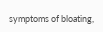symptoms of bloating,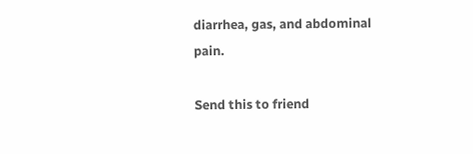diarrhea, gas, and abdominal pain.

Send this to friend